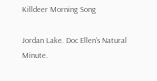Killdeer Morning Song

Jordan Lake. Doc Ellen’s Natural Minute.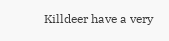Killdeer have a very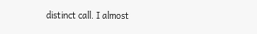distinct call. I almost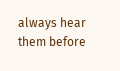always hear them before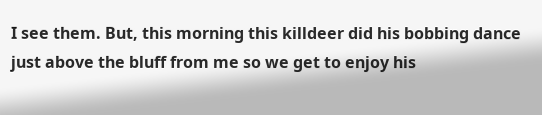I see them. But, this morning this killdeer did his bobbing dance just above the bluff from me so we get to enjoy his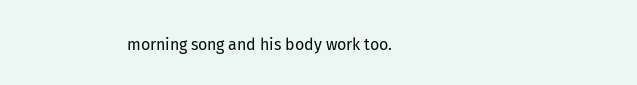morning song and his body work too.